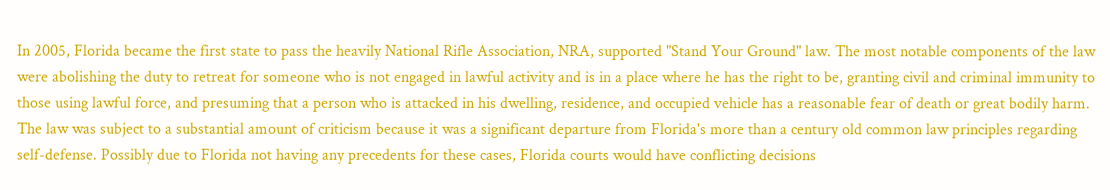In 2005, Florida became the first state to pass the heavily National Rifle Association, NRA, supported "Stand Your Ground" law. The most notable components of the law were abolishing the duty to retreat for someone who is not engaged in lawful activity and is in a place where he has the right to be, granting civil and criminal immunity to those using lawful force, and presuming that a person who is attacked in his dwelling, residence, and occupied vehicle has a reasonable fear of death or great bodily harm. The law was subject to a substantial amount of criticism because it was a significant departure from Florida's more than a century old common law principles regarding self-defense. Possibly due to Florida not having any precedents for these cases, Florida courts would have conflicting decisions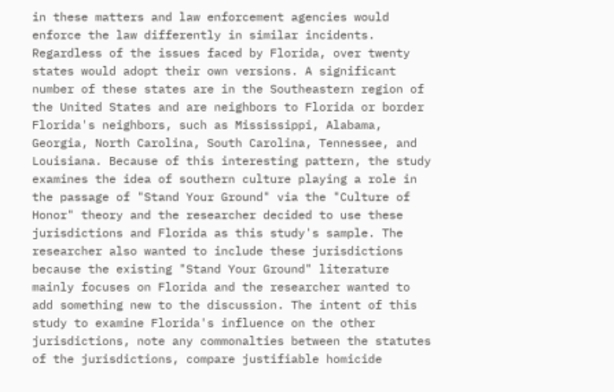in these matters and law enforcement agencies would enforce the law differently in similar incidents. Regardless of the issues faced by Florida, over twenty states would adopt their own versions. A significant number of these states are in the Southeastern region of the United States and are neighbors to Florida or border Florida's neighbors, such as Mississippi, Alabama, Georgia, North Carolina, South Carolina, Tennessee, and Louisiana. Because of this interesting pattern, the study examines the idea of southern culture playing a role in the passage of "Stand Your Ground" via the "Culture of Honor" theory and the researcher decided to use these jurisdictions and Florida as this study's sample. The researcher also wanted to include these jurisdictions because the existing "Stand Your Ground" literature mainly focuses on Florida and the researcher wanted to add something new to the discussion. The intent of this study to examine Florida's influence on the other jurisdictions, note any commonalties between the statutes of the jurisdictions, compare justifiable homicide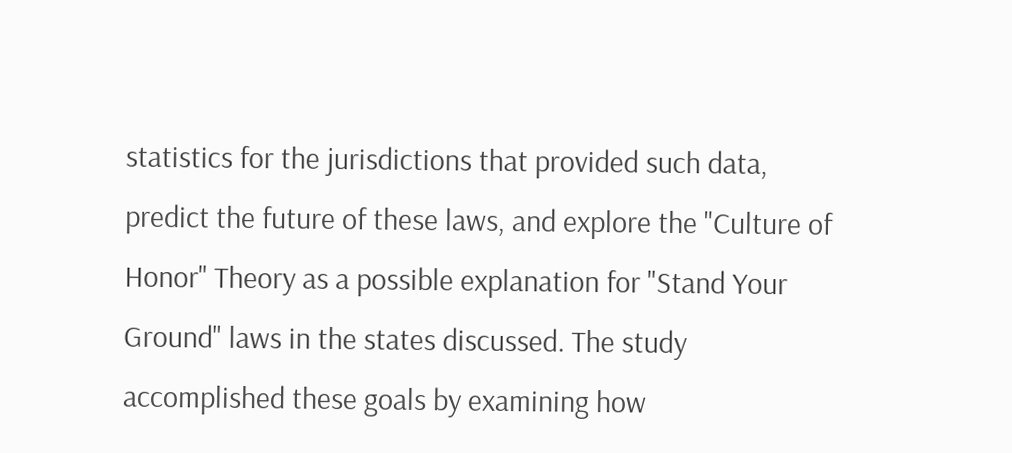statistics for the jurisdictions that provided such data, predict the future of these laws, and explore the "Culture of Honor" Theory as a possible explanation for "Stand Your Ground" laws in the states discussed. The study accomplished these goals by examining how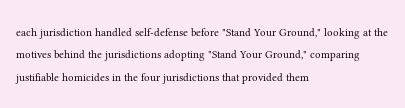each jurisdiction handled self-defense before "Stand Your Ground," looking at the motives behind the jurisdictions adopting "Stand Your Ground," comparing justifiable homicides in the four jurisdictions that provided them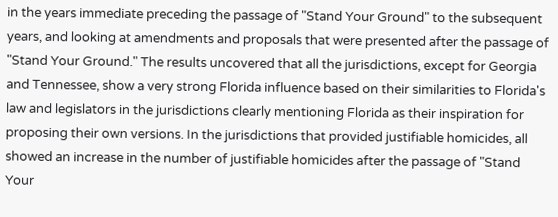in the years immediate preceding the passage of "Stand Your Ground" to the subsequent years, and looking at amendments and proposals that were presented after the passage of "Stand Your Ground." The results uncovered that all the jurisdictions, except for Georgia and Tennessee, show a very strong Florida influence based on their similarities to Florida's law and legislators in the jurisdictions clearly mentioning Florida as their inspiration for proposing their own versions. In the jurisdictions that provided justifiable homicides, all showed an increase in the number of justifiable homicides after the passage of "Stand Your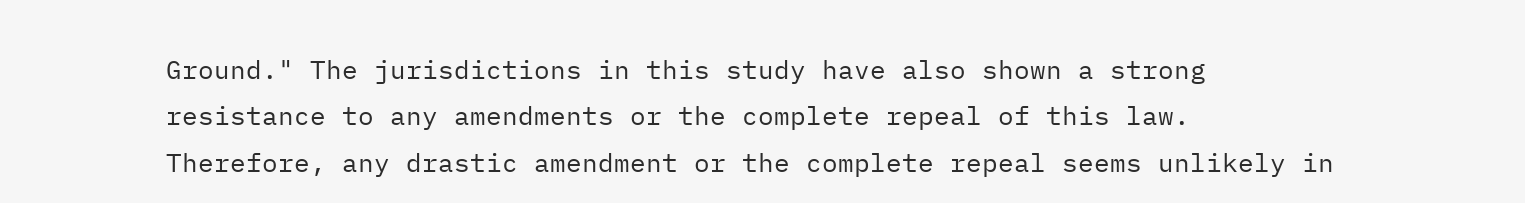Ground." The jurisdictions in this study have also shown a strong resistance to any amendments or the complete repeal of this law. Therefore, any drastic amendment or the complete repeal seems unlikely in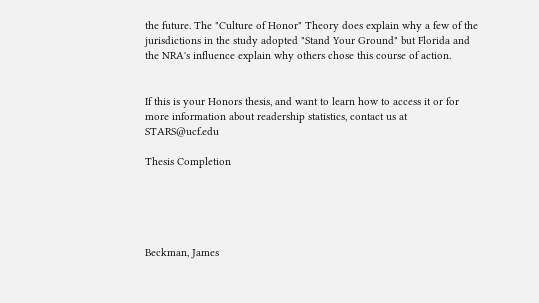the future. The "Culture of Honor" Theory does explain why a few of the jurisdictions in the study adopted "Stand Your Ground" but Florida and the NRA's influence explain why others chose this course of action.


If this is your Honors thesis, and want to learn how to access it or for more information about readership statistics, contact us at STARS@ucf.edu

Thesis Completion





Beckman, James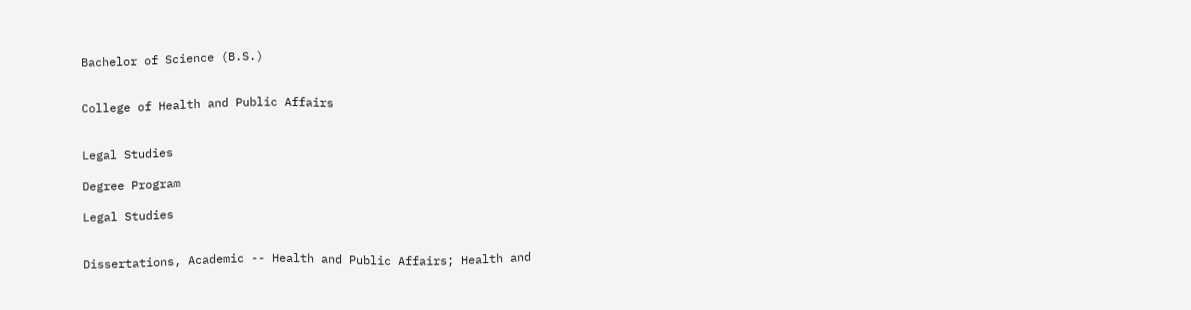Bachelor of Science (B.S.)


College of Health and Public Affairs


Legal Studies

Degree Program

Legal Studies


Dissertations, Academic -- Health and Public Affairs; Health and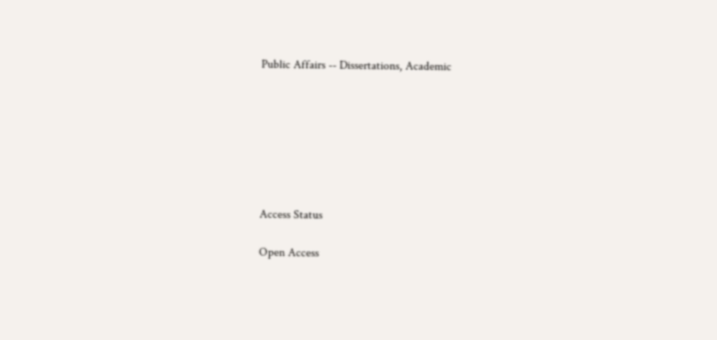Public Affairs -- Dissertations, Academic







Access Status

Open Access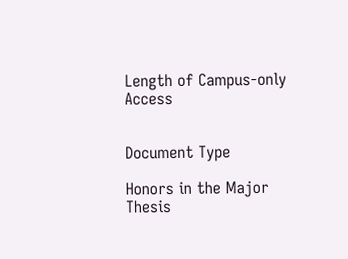Length of Campus-only Access


Document Type

Honors in the Major Thesis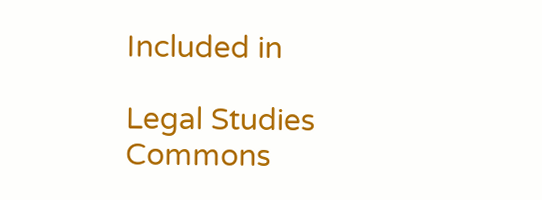Included in

Legal Studies Commons